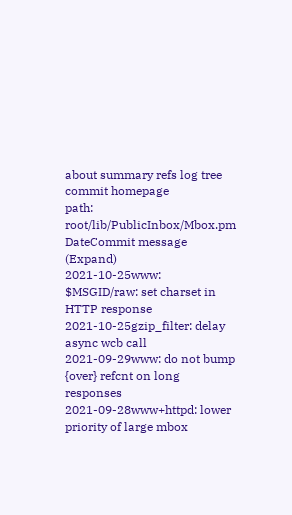about summary refs log tree commit homepage
path: root/lib/PublicInbox/Mbox.pm
DateCommit message (Expand)
2021-10-25www: $MSGID/raw: set charset in HTTP response
2021-10-25gzip_filter: delay async wcb call
2021-09-29www: do not bump {over} refcnt on long responses
2021-09-28www+httpd: lower priority of large mbox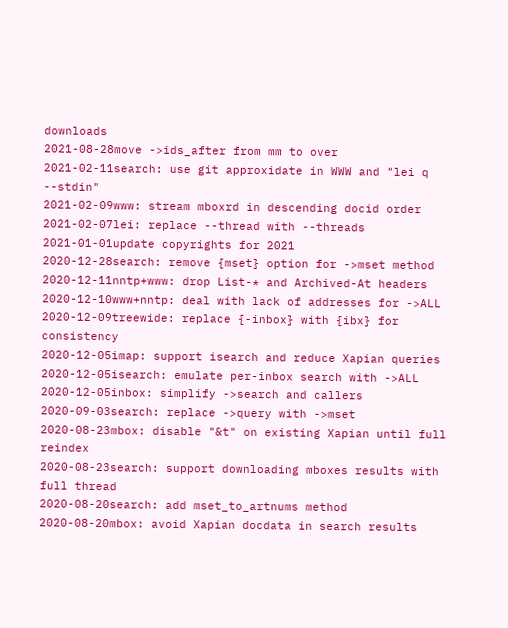downloads
2021-08-28move ->ids_after from mm to over
2021-02-11search: use git approxidate in WWW and "lei q --stdin"
2021-02-09www: stream mboxrd in descending docid order
2021-02-07lei: replace --thread with --threads
2021-01-01update copyrights for 2021
2020-12-28search: remove {mset} option for ->mset method
2020-12-11nntp+www: drop List-* and Archived-At headers
2020-12-10www+nntp: deal with lack of addresses for ->ALL
2020-12-09treewide: replace {-inbox} with {ibx} for consistency
2020-12-05imap: support isearch and reduce Xapian queries
2020-12-05isearch: emulate per-inbox search with ->ALL
2020-12-05inbox: simplify ->search and callers
2020-09-03search: replace ->query with ->mset
2020-08-23mbox: disable "&t" on existing Xapian until full reindex
2020-08-23search: support downloading mboxes results with full thread
2020-08-20search: add mset_to_artnums method
2020-08-20mbox: avoid Xapian docdata in search results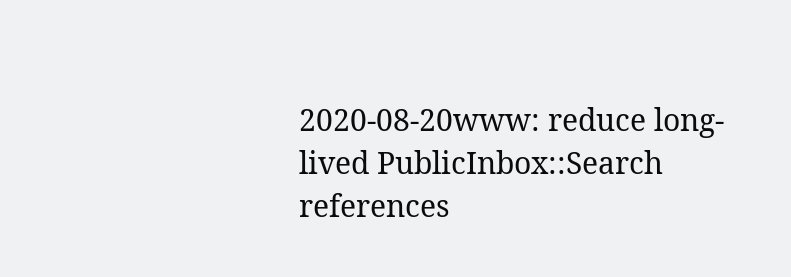2020-08-20www: reduce long-lived PublicInbox::Search references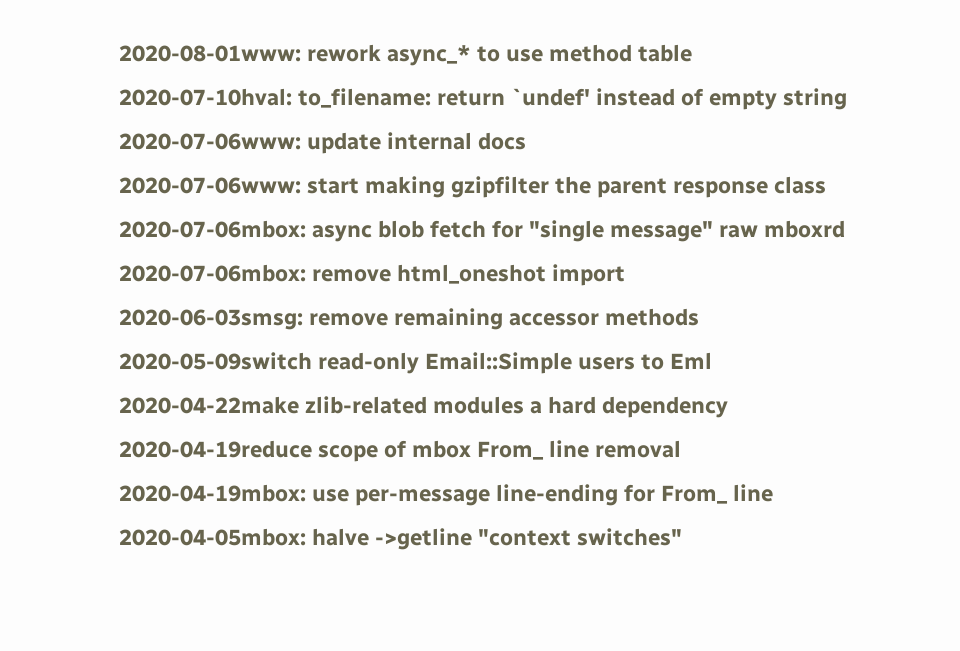2020-08-01www: rework async_* to use method table
2020-07-10hval: to_filename: return `undef' instead of empty string
2020-07-06www: update internal docs
2020-07-06www: start making gzipfilter the parent response class
2020-07-06mbox: async blob fetch for "single message" raw mboxrd
2020-07-06mbox: remove html_oneshot import
2020-06-03smsg: remove remaining accessor methods
2020-05-09switch read-only Email::Simple users to Eml
2020-04-22make zlib-related modules a hard dependency
2020-04-19reduce scope of mbox From_ line removal
2020-04-19mbox: use per-message line-ending for From_ line
2020-04-05mbox: halve ->getline "context switches"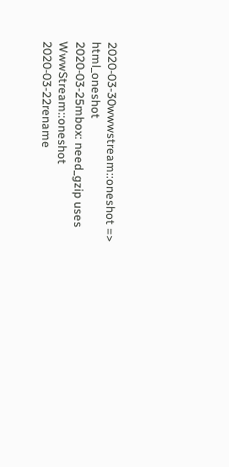2020-03-30wwwstream::oneshot => html_oneshot
2020-03-25mbox: need_gzip uses WwwStream::oneshot
2020-03-22rename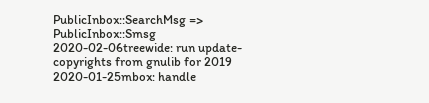PublicInbox::SearchMsg => PublicInbox::Smsg
2020-02-06treewide: run update-copyrights from gnulib for 2019
2020-01-25mbox: handle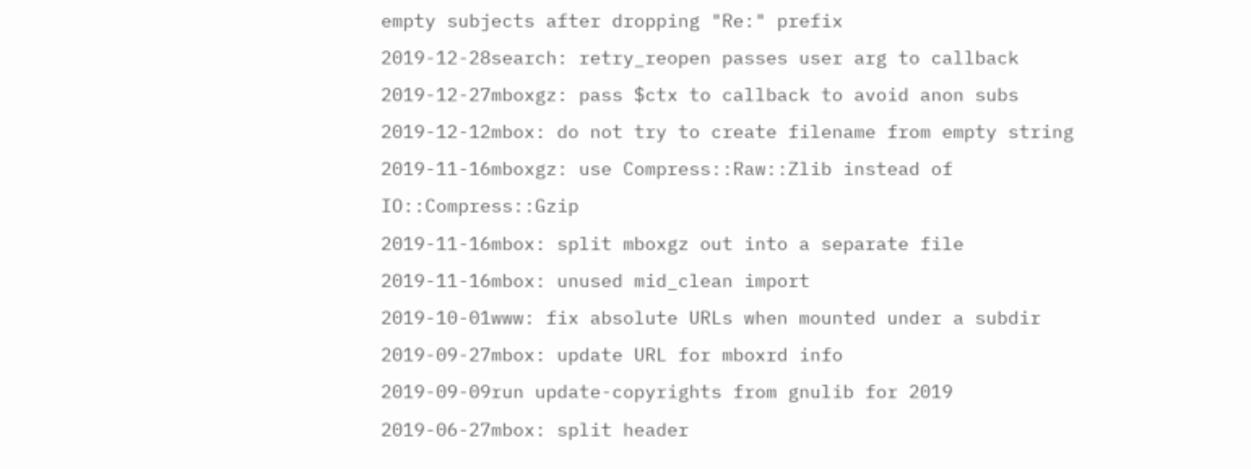empty subjects after dropping "Re:" prefix
2019-12-28search: retry_reopen passes user arg to callback
2019-12-27mboxgz: pass $ctx to callback to avoid anon subs
2019-12-12mbox: do not try to create filename from empty string
2019-11-16mboxgz: use Compress::Raw::Zlib instead of IO::Compress::Gzip
2019-11-16mbox: split mboxgz out into a separate file
2019-11-16mbox: unused mid_clean import
2019-10-01www: fix absolute URLs when mounted under a subdir
2019-09-27mbox: update URL for mboxrd info
2019-09-09run update-copyrights from gnulib for 2019
2019-06-27mbox: split header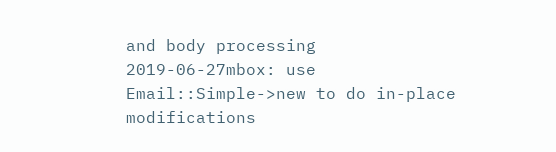and body processing
2019-06-27mbox: use Email::Simple->new to do in-place modifications